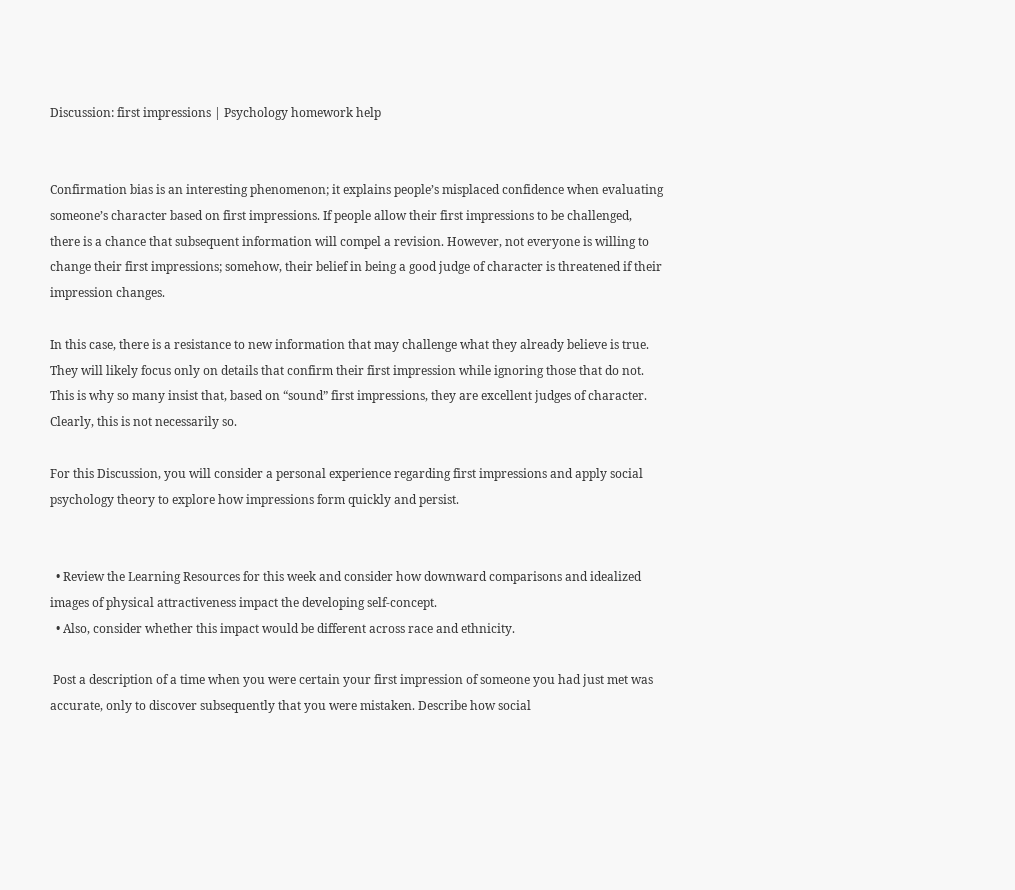Discussion: first impressions | Psychology homework help


Confirmation bias is an interesting phenomenon; it explains people’s misplaced confidence when evaluating someone’s character based on first impressions. If people allow their first impressions to be challenged, there is a chance that subsequent information will compel a revision. However, not everyone is willing to change their first impressions; somehow, their belief in being a good judge of character is threatened if their impression changes.

In this case, there is a resistance to new information that may challenge what they already believe is true. They will likely focus only on details that confirm their first impression while ignoring those that do not. This is why so many insist that, based on “sound” first impressions, they are excellent judges of character. Clearly, this is not necessarily so.

For this Discussion, you will consider a personal experience regarding first impressions and apply social psychology theory to explore how impressions form quickly and persist.


  • Review the Learning Resources for this week and consider how downward comparisons and idealized images of physical attractiveness impact the developing self-concept.
  • Also, consider whether this impact would be different across race and ethnicity.

 Post a description of a time when you were certain your first impression of someone you had just met was accurate, only to discover subsequently that you were mistaken. Describe how social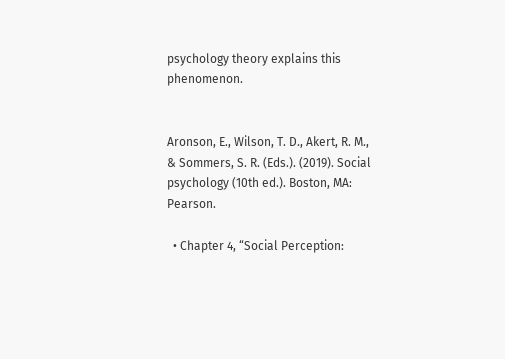psychology theory explains this phenomenon.


Aronson, E., Wilson, T. D., Akert, R. M., & Sommers, S. R. (Eds.). (2019). Social psychology (10th ed.). Boston, MA: Pearson.

  • Chapter 4, “Social Perception: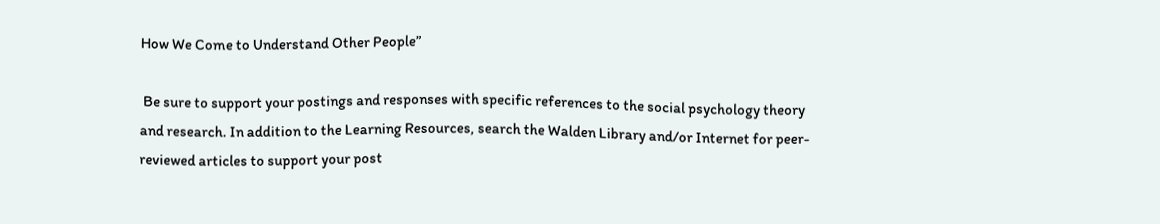How We Come to Understand Other People”

 Be sure to support your postings and responses with specific references to the social psychology theory and research. In addition to the Learning Resources, search the Walden Library and/or Internet for peer-reviewed articles to support your post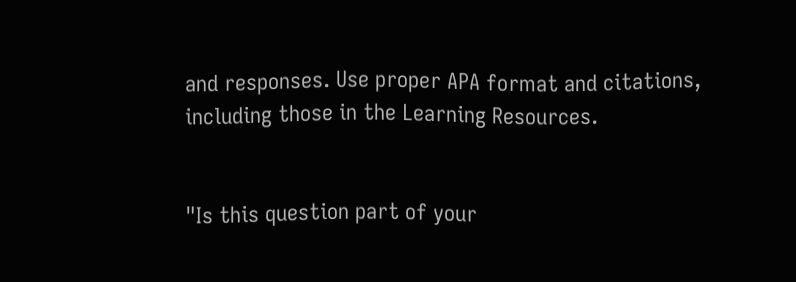and responses. Use proper APA format and citations, including those in the Learning Resources.


"Is this question part of your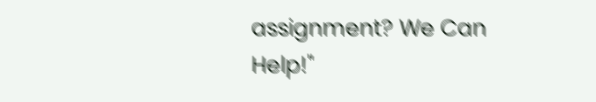assignment? We Can Help!"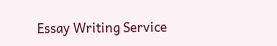Essay Writing Service